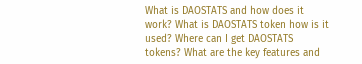What is DAOSTATS and how does it work? What is DAOSTATS token how is it used? Where can I get DAOSTATS tokens? What are the key features and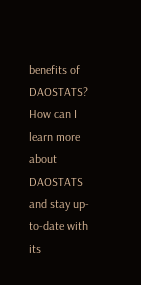benefits of DAOSTATS? How can I learn more about DAOSTATS and stay up-to-date with its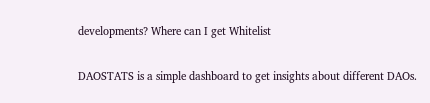developments? Where can I get Whitelist

DAOSTATS is a simple dashboard to get insights about different DAOs.